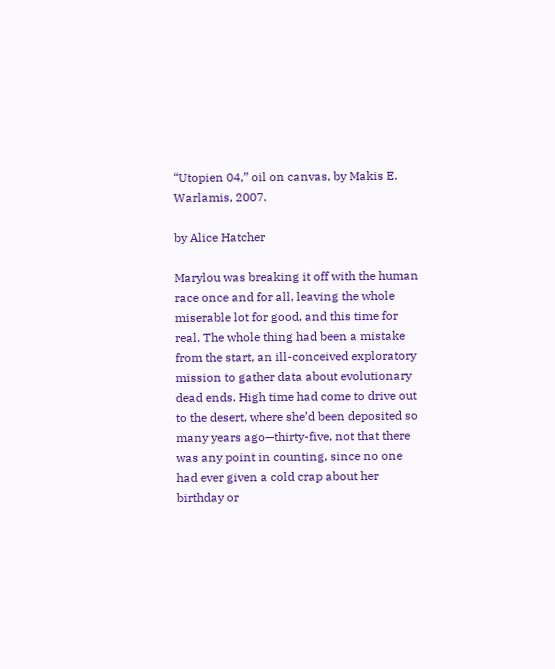“Utopien 04,” oil on canvas, by Makis E. Warlamis, 2007.

by Alice Hatcher

Marylou was breaking it off with the human race once and for all, leaving the whole miserable lot for good, and this time for real. The whole thing had been a mistake from the start, an ill-conceived exploratory mission to gather data about evolutionary dead ends. High time had come to drive out to the desert, where she’d been deposited so many years ago—thirty-five, not that there was any point in counting, since no one had ever given a cold crap about her birthday or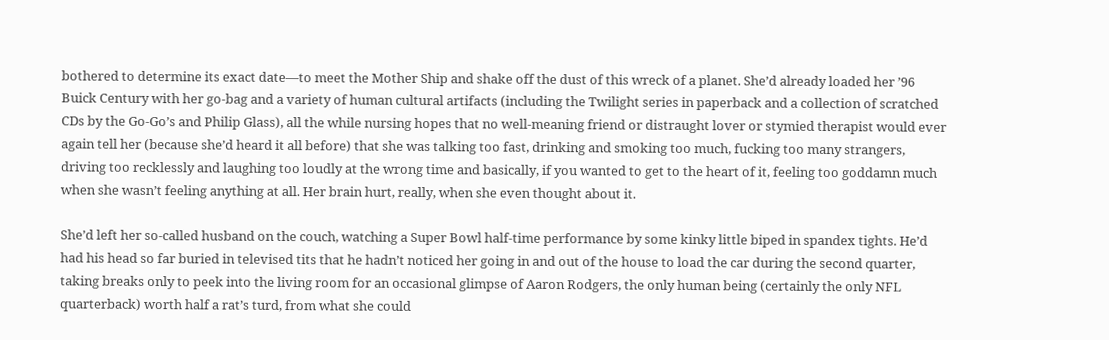bothered to determine its exact date—to meet the Mother Ship and shake off the dust of this wreck of a planet. She’d already loaded her ’96 Buick Century with her go-bag and a variety of human cultural artifacts (including the Twilight series in paperback and a collection of scratched CDs by the Go-Go’s and Philip Glass), all the while nursing hopes that no well-meaning friend or distraught lover or stymied therapist would ever again tell her (because she’d heard it all before) that she was talking too fast, drinking and smoking too much, fucking too many strangers, driving too recklessly and laughing too loudly at the wrong time and basically, if you wanted to get to the heart of it, feeling too goddamn much when she wasn’t feeling anything at all. Her brain hurt, really, when she even thought about it.

She’d left her so-called husband on the couch, watching a Super Bowl half-time performance by some kinky little biped in spandex tights. He’d had his head so far buried in televised tits that he hadn’t noticed her going in and out of the house to load the car during the second quarter, taking breaks only to peek into the living room for an occasional glimpse of Aaron Rodgers, the only human being (certainly the only NFL quarterback) worth half a rat’s turd, from what she could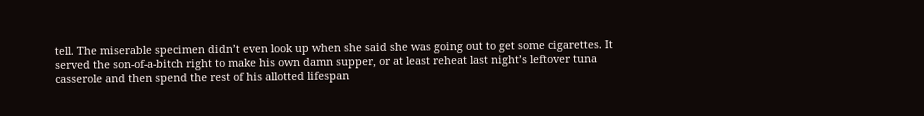tell. The miserable specimen didn’t even look up when she said she was going out to get some cigarettes. It served the son-of-a-bitch right to make his own damn supper, or at least reheat last night’s leftover tuna casserole and then spend the rest of his allotted lifespan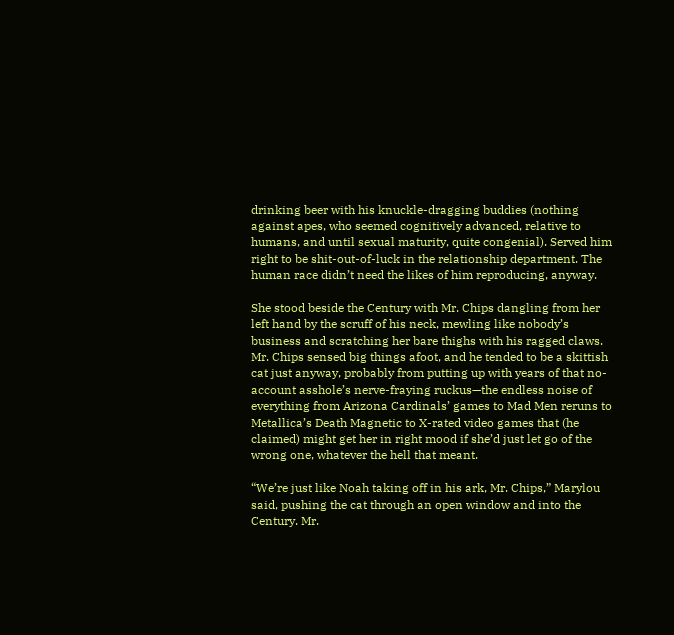drinking beer with his knuckle-dragging buddies (nothing against apes, who seemed cognitively advanced, relative to humans, and until sexual maturity, quite congenial). Served him right to be shit-out-of-luck in the relationship department. The human race didn’t need the likes of him reproducing, anyway.

She stood beside the Century with Mr. Chips dangling from her left hand by the scruff of his neck, mewling like nobody’s business and scratching her bare thighs with his ragged claws. Mr. Chips sensed big things afoot, and he tended to be a skittish cat just anyway, probably from putting up with years of that no-account asshole’s nerve-fraying ruckus—the endless noise of everything from Arizona Cardinals’ games to Mad Men reruns to Metallica’s Death Magnetic to X-rated video games that (he claimed) might get her in right mood if she’d just let go of the wrong one, whatever the hell that meant.

“We’re just like Noah taking off in his ark, Mr. Chips,” Marylou said, pushing the cat through an open window and into the Century. Mr.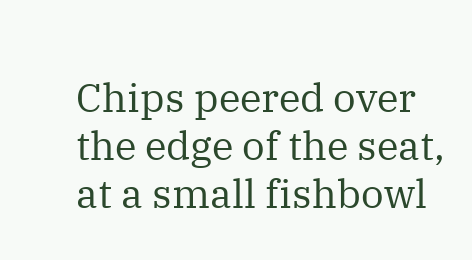Chips peered over the edge of the seat, at a small fishbowl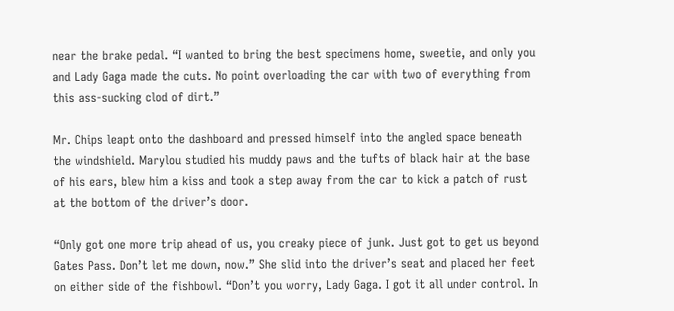near the brake pedal. “I wanted to bring the best specimens home, sweetie, and only you and Lady Gaga made the cuts. No point overloading the car with two of everything from this ass-sucking clod of dirt.”

Mr. Chips leapt onto the dashboard and pressed himself into the angled space beneath the windshield. Marylou studied his muddy paws and the tufts of black hair at the base of his ears, blew him a kiss and took a step away from the car to kick a patch of rust at the bottom of the driver’s door.

“Only got one more trip ahead of us, you creaky piece of junk. Just got to get us beyond Gates Pass. Don’t let me down, now.” She slid into the driver’s seat and placed her feet on either side of the fishbowl. “Don’t you worry, Lady Gaga. I got it all under control. In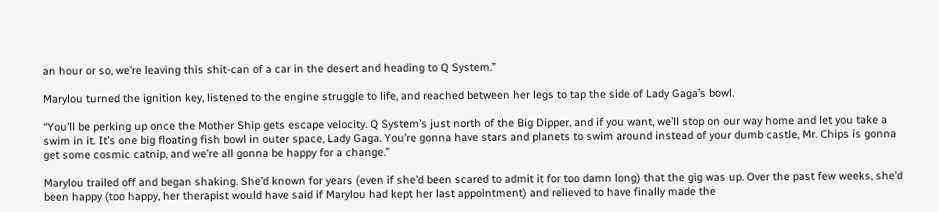an hour or so, we’re leaving this shit-can of a car in the desert and heading to Q System.”

Marylou turned the ignition key, listened to the engine struggle to life, and reached between her legs to tap the side of Lady Gaga’s bowl.

“You’ll be perking up once the Mother Ship gets escape velocity. Q System’s just north of the Big Dipper, and if you want, we’ll stop on our way home and let you take a swim in it. It’s one big floating fish bowl in outer space, Lady Gaga. You’re gonna have stars and planets to swim around instead of your dumb castle, Mr. Chips is gonna get some cosmic catnip, and we’re all gonna be happy for a change.”

Marylou trailed off and began shaking. She’d known for years (even if she’d been scared to admit it for too damn long) that the gig was up. Over the past few weeks, she’d been happy (too happy, her therapist would have said if Marylou had kept her last appointment) and relieved to have finally made the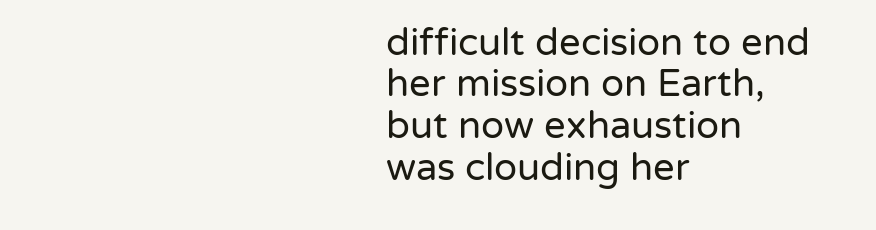difficult decision to end her mission on Earth, but now exhaustion was clouding her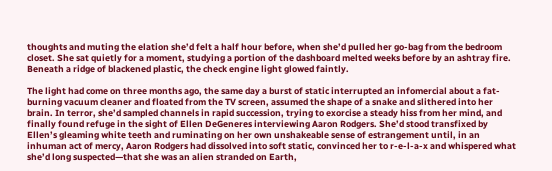thoughts and muting the elation she’d felt a half hour before, when she’d pulled her go-bag from the bedroom closet. She sat quietly for a moment, studying a portion of the dashboard melted weeks before by an ashtray fire. Beneath a ridge of blackened plastic, the check engine light glowed faintly.

The light had come on three months ago, the same day a burst of static interrupted an infomercial about a fat-burning vacuum cleaner and floated from the TV screen, assumed the shape of a snake and slithered into her brain. In terror, she’d sampled channels in rapid succession, trying to exorcise a steady hiss from her mind, and finally found refuge in the sight of Ellen DeGeneres interviewing Aaron Rodgers. She’d stood transfixed by Ellen’s gleaming white teeth and ruminating on her own unshakeable sense of estrangement until, in an inhuman act of mercy, Aaron Rodgers had dissolved into soft static, convinced her to r-e-l-a-x and whispered what she’d long suspected—that she was an alien stranded on Earth,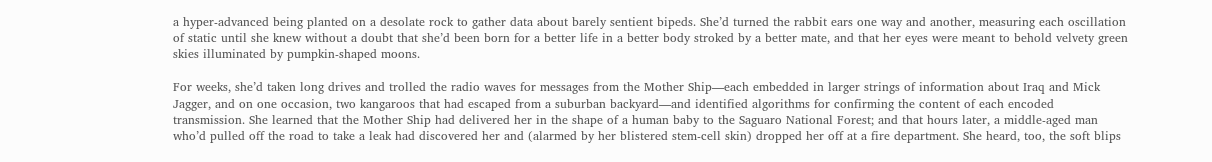a hyper-advanced being planted on a desolate rock to gather data about barely sentient bipeds. She’d turned the rabbit ears one way and another, measuring each oscillation of static until she knew without a doubt that she’d been born for a better life in a better body stroked by a better mate, and that her eyes were meant to behold velvety green skies illuminated by pumpkin-shaped moons.

For weeks, she’d taken long drives and trolled the radio waves for messages from the Mother Ship—each embedded in larger strings of information about Iraq and Mick Jagger, and on one occasion, two kangaroos that had escaped from a suburban backyard—and identified algorithms for confirming the content of each encoded transmission. She learned that the Mother Ship had delivered her in the shape of a human baby to the Saguaro National Forest; and that hours later, a middle-aged man who’d pulled off the road to take a leak had discovered her and (alarmed by her blistered stem-cell skin) dropped her off at a fire department. She heard, too, the soft blips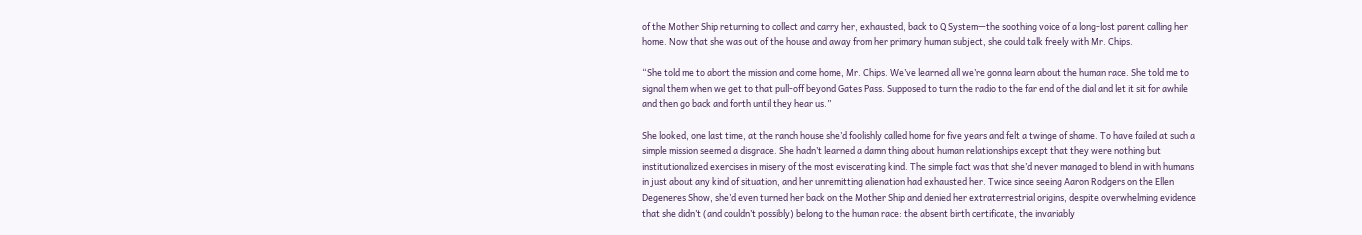of the Mother Ship returning to collect and carry her, exhausted, back to Q System—the soothing voice of a long-lost parent calling her home. Now that she was out of the house and away from her primary human subject, she could talk freely with Mr. Chips.

“She told me to abort the mission and come home, Mr. Chips. We’ve learned all we’re gonna learn about the human race. She told me to signal them when we get to that pull-off beyond Gates Pass. Supposed to turn the radio to the far end of the dial and let it sit for awhile and then go back and forth until they hear us.”

She looked, one last time, at the ranch house she’d foolishly called home for five years and felt a twinge of shame. To have failed at such a simple mission seemed a disgrace. She hadn’t learned a damn thing about human relationships except that they were nothing but institutionalized exercises in misery of the most eviscerating kind. The simple fact was that she’d never managed to blend in with humans in just about any kind of situation, and her unremitting alienation had exhausted her. Twice since seeing Aaron Rodgers on the Ellen Degeneres Show, she’d even turned her back on the Mother Ship and denied her extraterrestrial origins, despite overwhelming evidence that she didn’t (and couldn’t possibly) belong to the human race: the absent birth certificate, the invariably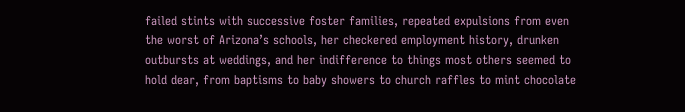failed stints with successive foster families, repeated expulsions from even the worst of Arizona’s schools, her checkered employment history, drunken outbursts at weddings, and her indifference to things most others seemed to hold dear, from baptisms to baby showers to church raffles to mint chocolate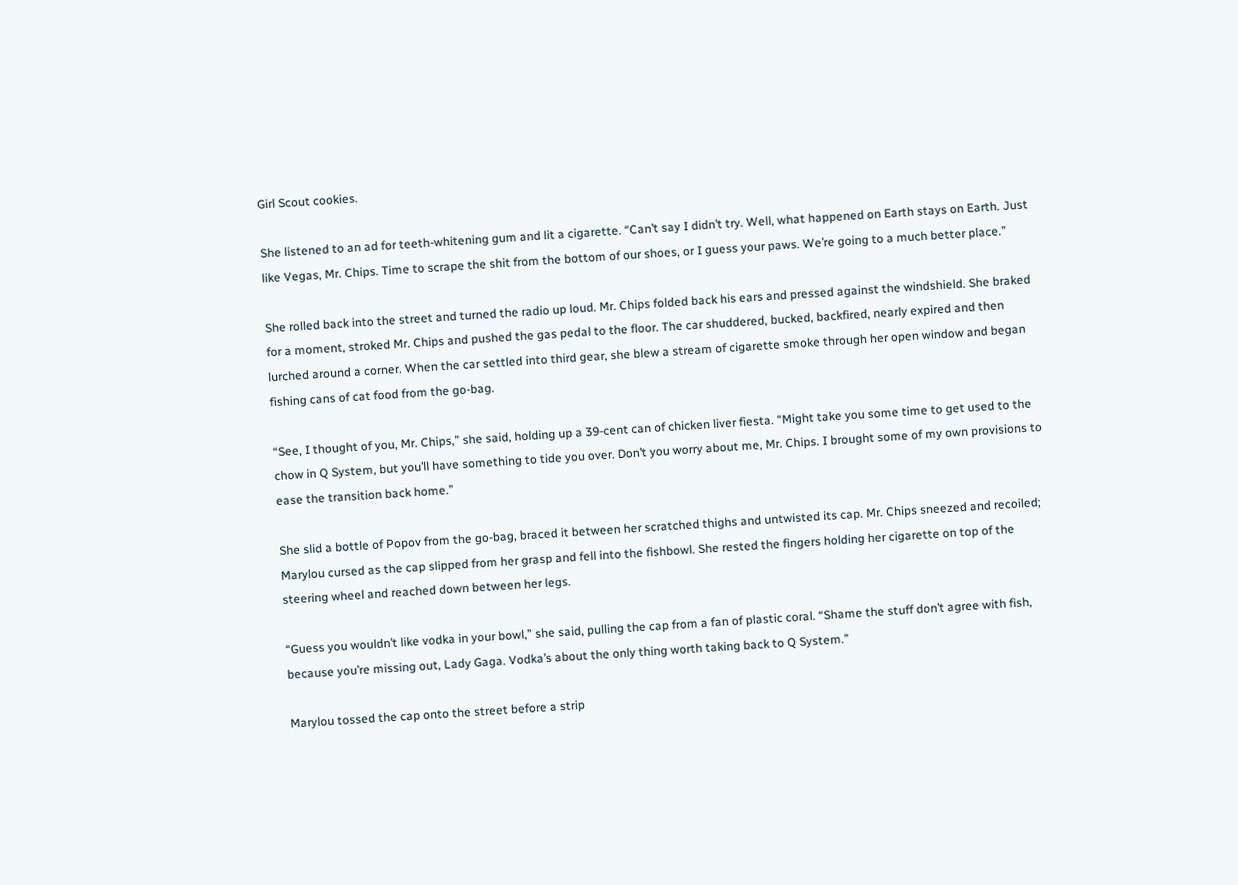Girl Scout cookies.

She listened to an ad for teeth-whitening gum and lit a cigarette. “Can’t say I didn’t try. Well, what happened on Earth stays on Earth. Just like Vegas, Mr. Chips. Time to scrape the shit from the bottom of our shoes, or I guess your paws. We’re going to a much better place.”

She rolled back into the street and turned the radio up loud. Mr. Chips folded back his ears and pressed against the windshield. She braked for a moment, stroked Mr. Chips and pushed the gas pedal to the floor. The car shuddered, bucked, backfired, nearly expired and then lurched around a corner. When the car settled into third gear, she blew a stream of cigarette smoke through her open window and began fishing cans of cat food from the go-bag.

“See, I thought of you, Mr. Chips,” she said, holding up a 39-cent can of chicken liver fiesta. “Might take you some time to get used to the chow in Q System, but you’ll have something to tide you over. Don’t you worry about me, Mr. Chips. I brought some of my own provisions to ease the transition back home.”

She slid a bottle of Popov from the go-bag, braced it between her scratched thighs and untwisted its cap. Mr. Chips sneezed and recoiled; Marylou cursed as the cap slipped from her grasp and fell into the fishbowl. She rested the fingers holding her cigarette on top of the steering wheel and reached down between her legs.

“Guess you wouldn’t like vodka in your bowl,” she said, pulling the cap from a fan of plastic coral. “Shame the stuff don’t agree with fish, because you’re missing out, Lady Gaga. Vodka’s about the only thing worth taking back to Q System.”

Marylou tossed the cap onto the street before a strip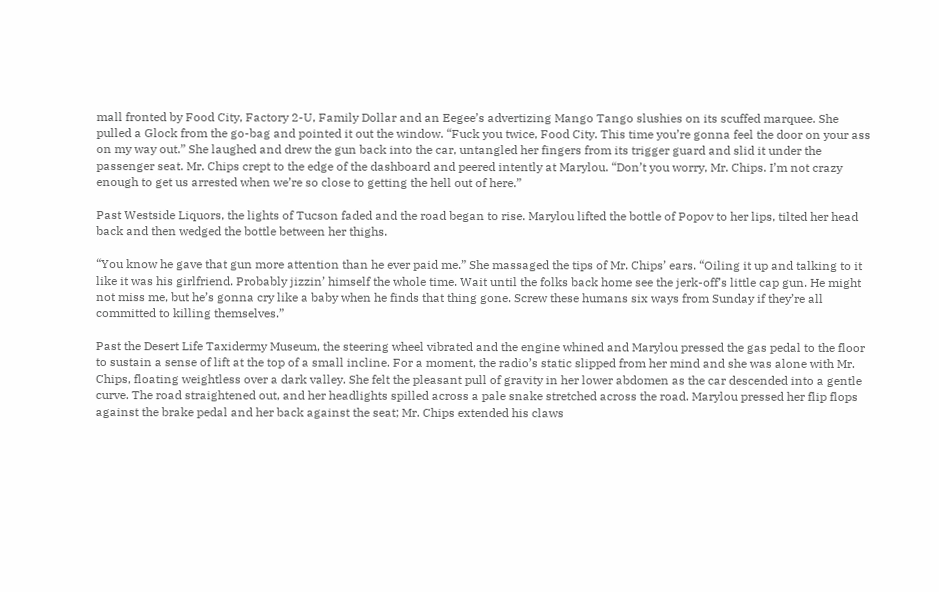mall fronted by Food City, Factory 2-U, Family Dollar and an Eegee’s advertizing Mango Tango slushies on its scuffed marquee. She pulled a Glock from the go-bag and pointed it out the window. “Fuck you twice, Food City. This time you’re gonna feel the door on your ass on my way out.” She laughed and drew the gun back into the car, untangled her fingers from its trigger guard and slid it under the passenger seat. Mr. Chips crept to the edge of the dashboard and peered intently at Marylou. “Don’t you worry, Mr. Chips. I’m not crazy enough to get us arrested when we’re so close to getting the hell out of here.”

Past Westside Liquors, the lights of Tucson faded and the road began to rise. Marylou lifted the bottle of Popov to her lips, tilted her head back and then wedged the bottle between her thighs.

“You know he gave that gun more attention than he ever paid me.” She massaged the tips of Mr. Chips’ ears. “Oiling it up and talking to it like it was his girlfriend. Probably jizzin’ himself the whole time. Wait until the folks back home see the jerk-off’s little cap gun. He might not miss me, but he’s gonna cry like a baby when he finds that thing gone. Screw these humans six ways from Sunday if they’re all committed to killing themselves.”

Past the Desert Life Taxidermy Museum, the steering wheel vibrated and the engine whined and Marylou pressed the gas pedal to the floor to sustain a sense of lift at the top of a small incline. For a moment, the radio’s static slipped from her mind and she was alone with Mr. Chips, floating weightless over a dark valley. She felt the pleasant pull of gravity in her lower abdomen as the car descended into a gentle curve. The road straightened out, and her headlights spilled across a pale snake stretched across the road. Marylou pressed her flip flops against the brake pedal and her back against the seat; Mr. Chips extended his claws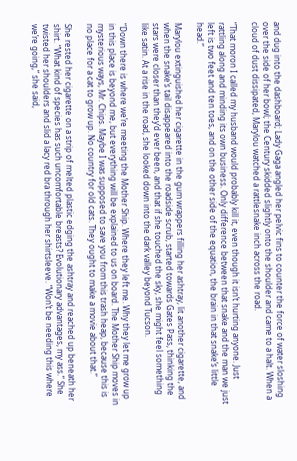and dug into the dashboard; Lady Gaga angled her pelvic fins to counter the force of water sloshing over the side of her bowl; the Century skidded slightly onto the shoulder and came to a halt. When a cloud of dust dissipated, Marylou watched a rattlesnake inch across the road.

“That moron I called my husband would probably kill it, even though it isn’t hurting anyone. Just rattling along and minding its own business. Only difference between that snake and the man we just left is two feet and ten toes, and on the other side of the equation, the brain in that snake’s little head.”

Marylou extinguished her cigarette in the gum wrappers filling her ashtray, lit another cigarette, and when the snake’s tail disappeared into the roadside scrub, started towards Gates Pass, thinking the stars were closer than they’d ever been, and that if she touched the sky, she might feel something like satin. At a rise in the road, she looked down into the dark valley beyond Tucson.

“Down there is where we’re meeting the Mother Ship. Where they left me. Why they let me grow up in this place is beyond me, but everything will be explained to us on board. The Mother Ship moves in mysterious ways, Mr. Chips. Maybe I was supposed to save you from this trash heap, because this is no place for a cat to grow up. No country for old cats. They ought to make a movie about that.”

She rested her cigarette on a strip of melted plastic edging the ashtray and reached up beneath her shirt. “What kind of species has such uncomfortable breasts? Evolutionary advantages, my ass.” She twisted her shoulders and slid a lacy red bra through her shirtsleeve. “Won’t be needing this where we’re going,” she said,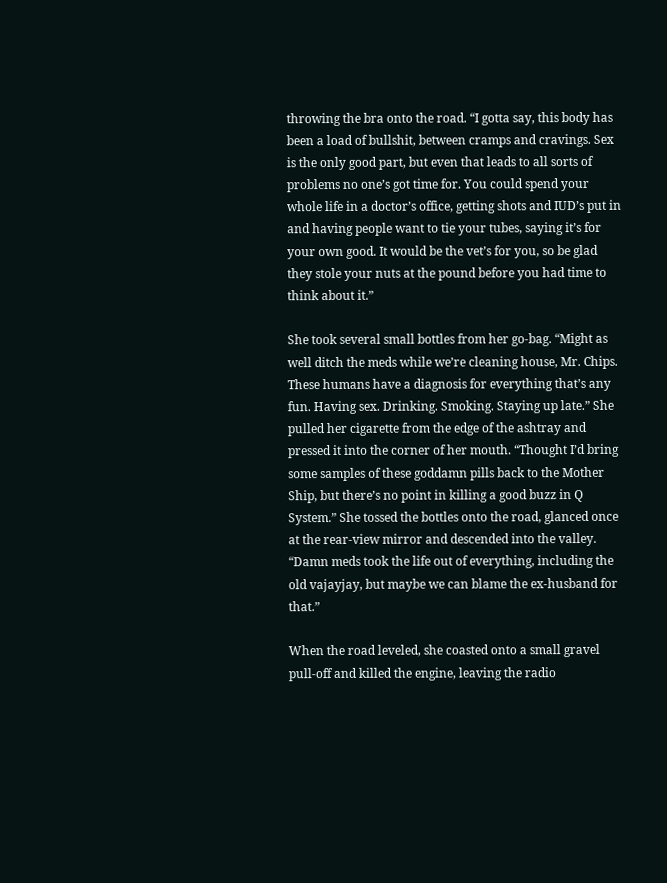throwing the bra onto the road. “I gotta say, this body has been a load of bullshit, between cramps and cravings. Sex is the only good part, but even that leads to all sorts of problems no one’s got time for. You could spend your whole life in a doctor’s office, getting shots and IUD’s put in and having people want to tie your tubes, saying it’s for your own good. It would be the vet’s for you, so be glad they stole your nuts at the pound before you had time to think about it.”

She took several small bottles from her go-bag. “Might as well ditch the meds while we’re cleaning house, Mr. Chips. These humans have a diagnosis for everything that’s any fun. Having sex. Drinking. Smoking. Staying up late.” She pulled her cigarette from the edge of the ashtray and pressed it into the corner of her mouth. “Thought I’d bring some samples of these goddamn pills back to the Mother Ship, but there’s no point in killing a good buzz in Q System.” She tossed the bottles onto the road, glanced once at the rear-view mirror and descended into the valley. “Damn meds took the life out of everything, including the old vajayjay, but maybe we can blame the ex-husband for that.”

When the road leveled, she coasted onto a small gravel pull-off and killed the engine, leaving the radio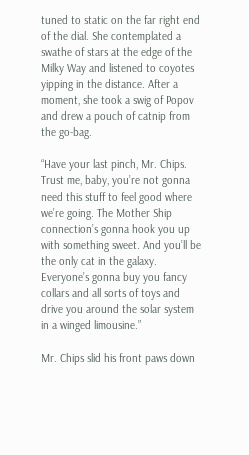tuned to static on the far right end of the dial. She contemplated a swathe of stars at the edge of the Milky Way and listened to coyotes yipping in the distance. After a moment, she took a swig of Popov and drew a pouch of catnip from the go-bag.

“Have your last pinch, Mr. Chips. Trust me, baby, you’re not gonna need this stuff to feel good where we’re going. The Mother Ship connection’s gonna hook you up with something sweet. And you’ll be the only cat in the galaxy. Everyone’s gonna buy you fancy collars and all sorts of toys and drive you around the solar system in a winged limousine.”

Mr. Chips slid his front paws down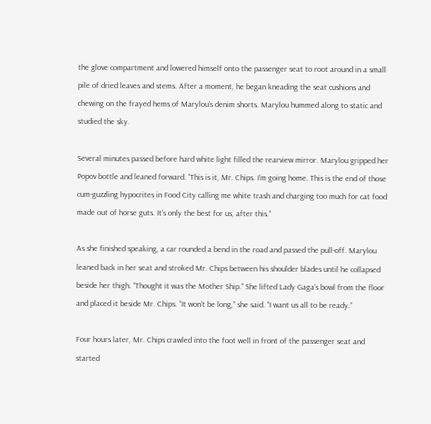the glove compartment and lowered himself onto the passenger seat to root around in a small pile of dried leaves and stems. After a moment, he began kneading the seat cushions and chewing on the frayed hems of Marylou’s denim shorts. Marylou hummed along to static and studied the sky.

Several minutes passed before hard white light filled the rearview mirror. Marylou gripped her Popov bottle and leaned forward. “This is it, Mr. Chips. I’m going home. This is the end of those cum-guzzling hypocrites in Food City calling me white trash and charging too much for cat food made out of horse guts. It’s only the best for us, after this.”

As she finished speaking, a car rounded a bend in the road and passed the pull-off. Marylou leaned back in her seat and stroked Mr. Chips between his shoulder blades until he collapsed beside her thigh. “Thought it was the Mother Ship.” She lifted Lady Gaga’s bowl from the floor and placed it beside Mr. Chips. “It won’t be long,” she said. “I want us all to be ready.”

Four hours later, Mr. Chips crawled into the foot well in front of the passenger seat and started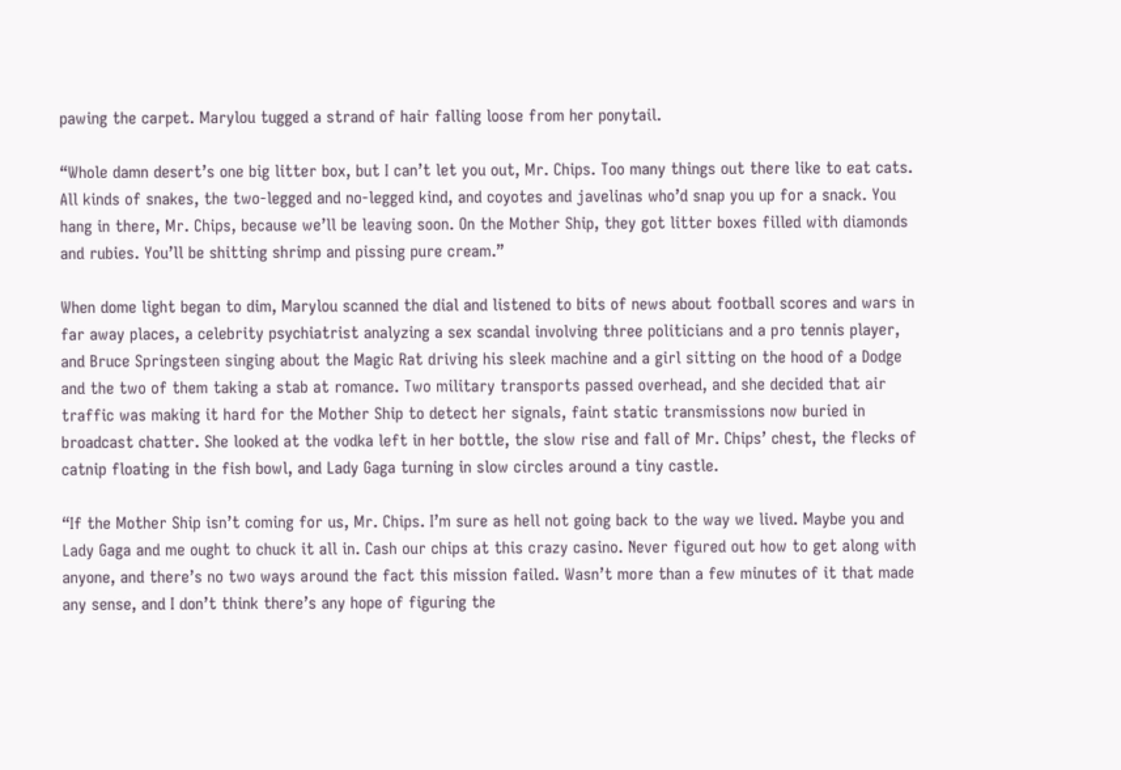pawing the carpet. Marylou tugged a strand of hair falling loose from her ponytail.

“Whole damn desert’s one big litter box, but I can’t let you out, Mr. Chips. Too many things out there like to eat cats. All kinds of snakes, the two-legged and no-legged kind, and coyotes and javelinas who’d snap you up for a snack. You hang in there, Mr. Chips, because we’ll be leaving soon. On the Mother Ship, they got litter boxes filled with diamonds and rubies. You’ll be shitting shrimp and pissing pure cream.”

When dome light began to dim, Marylou scanned the dial and listened to bits of news about football scores and wars in far away places, a celebrity psychiatrist analyzing a sex scandal involving three politicians and a pro tennis player, and Bruce Springsteen singing about the Magic Rat driving his sleek machine and a girl sitting on the hood of a Dodge and the two of them taking a stab at romance. Two military transports passed overhead, and she decided that air traffic was making it hard for the Mother Ship to detect her signals, faint static transmissions now buried in broadcast chatter. She looked at the vodka left in her bottle, the slow rise and fall of Mr. Chips’ chest, the flecks of catnip floating in the fish bowl, and Lady Gaga turning in slow circles around a tiny castle.

“If the Mother Ship isn’t coming for us, Mr. Chips. I’m sure as hell not going back to the way we lived. Maybe you and Lady Gaga and me ought to chuck it all in. Cash our chips at this crazy casino. Never figured out how to get along with anyone, and there’s no two ways around the fact this mission failed. Wasn’t more than a few minutes of it that made any sense, and I don’t think there’s any hope of figuring the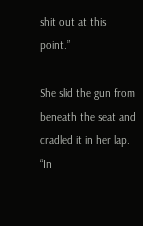shit out at this point.”

She slid the gun from beneath the seat and cradled it in her lap. “In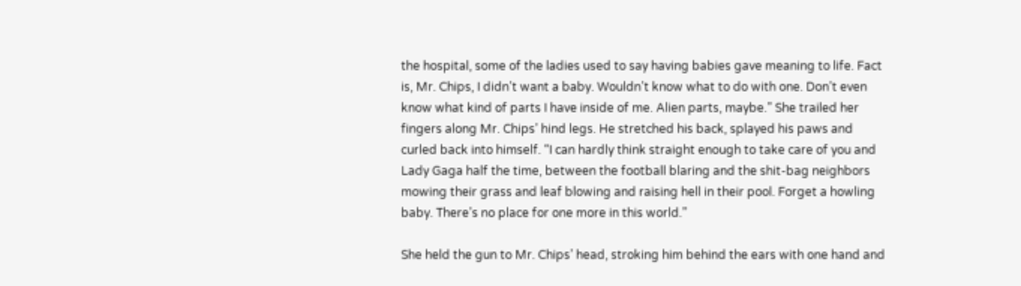the hospital, some of the ladies used to say having babies gave meaning to life. Fact is, Mr. Chips, I didn’t want a baby. Wouldn’t know what to do with one. Don’t even know what kind of parts I have inside of me. Alien parts, maybe.” She trailed her fingers along Mr. Chips’ hind legs. He stretched his back, splayed his paws and curled back into himself. “I can hardly think straight enough to take care of you and Lady Gaga half the time, between the football blaring and the shit-bag neighbors mowing their grass and leaf blowing and raising hell in their pool. Forget a howling baby. There’s no place for one more in this world.”

She held the gun to Mr. Chips’ head, stroking him behind the ears with one hand and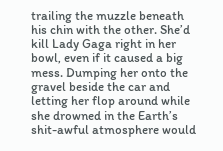trailing the muzzle beneath his chin with the other. She’d kill Lady Gaga right in her bowl, even if it caused a big mess. Dumping her onto the gravel beside the car and letting her flop around while she drowned in the Earth’s shit-awful atmosphere would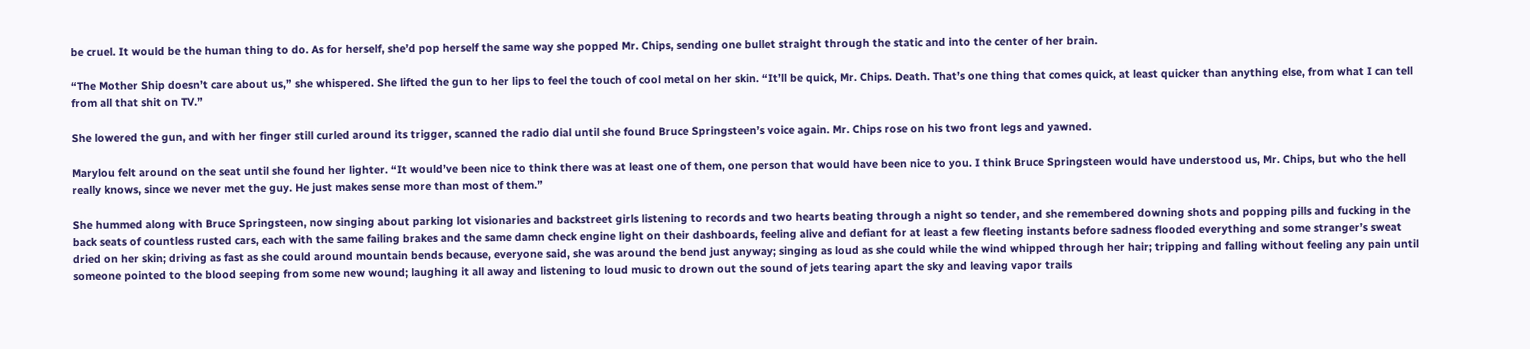be cruel. It would be the human thing to do. As for herself, she’d pop herself the same way she popped Mr. Chips, sending one bullet straight through the static and into the center of her brain.

“The Mother Ship doesn’t care about us,” she whispered. She lifted the gun to her lips to feel the touch of cool metal on her skin. “It’ll be quick, Mr. Chips. Death. That’s one thing that comes quick, at least quicker than anything else, from what I can tell from all that shit on TV.”

She lowered the gun, and with her finger still curled around its trigger, scanned the radio dial until she found Bruce Springsteen’s voice again. Mr. Chips rose on his two front legs and yawned.

Marylou felt around on the seat until she found her lighter. “It would’ve been nice to think there was at least one of them, one person that would have been nice to you. I think Bruce Springsteen would have understood us, Mr. Chips, but who the hell really knows, since we never met the guy. He just makes sense more than most of them.”

She hummed along with Bruce Springsteen, now singing about parking lot visionaries and backstreet girls listening to records and two hearts beating through a night so tender, and she remembered downing shots and popping pills and fucking in the back seats of countless rusted cars, each with the same failing brakes and the same damn check engine light on their dashboards, feeling alive and defiant for at least a few fleeting instants before sadness flooded everything and some stranger’s sweat dried on her skin; driving as fast as she could around mountain bends because, everyone said, she was around the bend just anyway; singing as loud as she could while the wind whipped through her hair; tripping and falling without feeling any pain until someone pointed to the blood seeping from some new wound; laughing it all away and listening to loud music to drown out the sound of jets tearing apart the sky and leaving vapor trails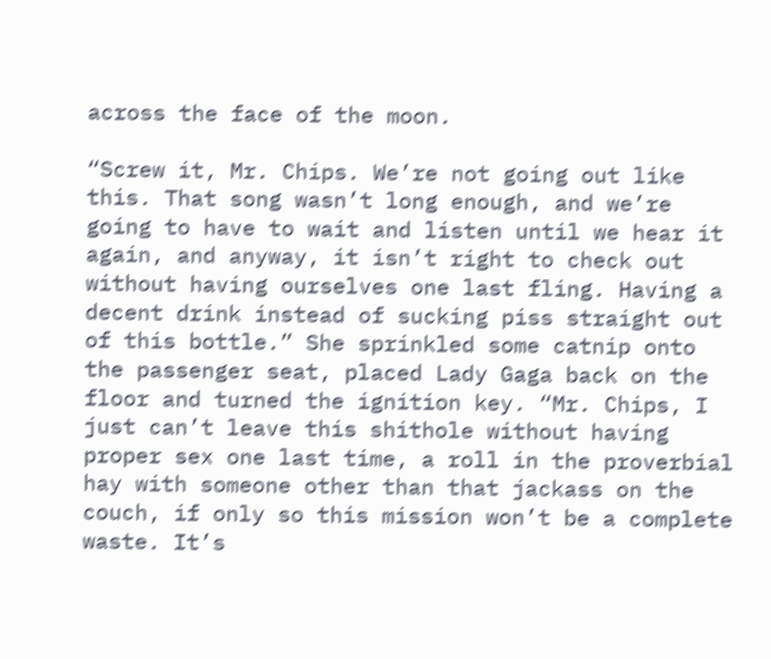across the face of the moon.

“Screw it, Mr. Chips. We’re not going out like this. That song wasn’t long enough, and we’re going to have to wait and listen until we hear it again, and anyway, it isn’t right to check out without having ourselves one last fling. Having a decent drink instead of sucking piss straight out of this bottle.” She sprinkled some catnip onto the passenger seat, placed Lady Gaga back on the floor and turned the ignition key. “Mr. Chips, I just can’t leave this shithole without having proper sex one last time, a roll in the proverbial hay with someone other than that jackass on the couch, if only so this mission won’t be a complete waste. It’s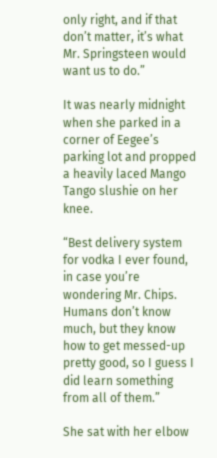only right, and if that don’t matter, it’s what Mr. Springsteen would want us to do.”

It was nearly midnight when she parked in a corner of Eegee’s parking lot and propped a heavily laced Mango Tango slushie on her knee.

“Best delivery system for vodka I ever found, in case you’re wondering Mr. Chips. Humans don’t know much, but they know how to get messed-up pretty good, so I guess I did learn something from all of them.”

She sat with her elbow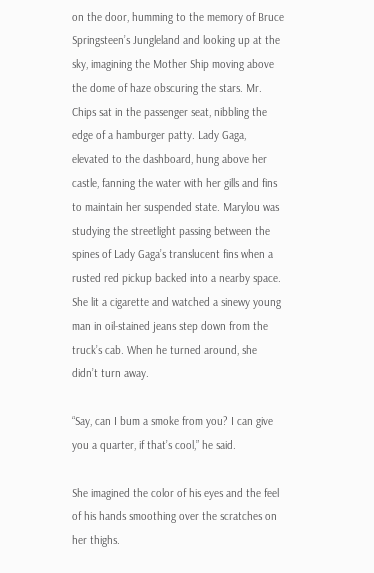on the door, humming to the memory of Bruce Springsteen’s Jungleland and looking up at the sky, imagining the Mother Ship moving above the dome of haze obscuring the stars. Mr. Chips sat in the passenger seat, nibbling the edge of a hamburger patty. Lady Gaga, elevated to the dashboard, hung above her castle, fanning the water with her gills and fins to maintain her suspended state. Marylou was studying the streetlight passing between the spines of Lady Gaga’s translucent fins when a rusted red pickup backed into a nearby space. She lit a cigarette and watched a sinewy young man in oil-stained jeans step down from the truck’s cab. When he turned around, she didn’t turn away.

“Say, can I bum a smoke from you? I can give you a quarter, if that’s cool,” he said.

She imagined the color of his eyes and the feel of his hands smoothing over the scratches on her thighs.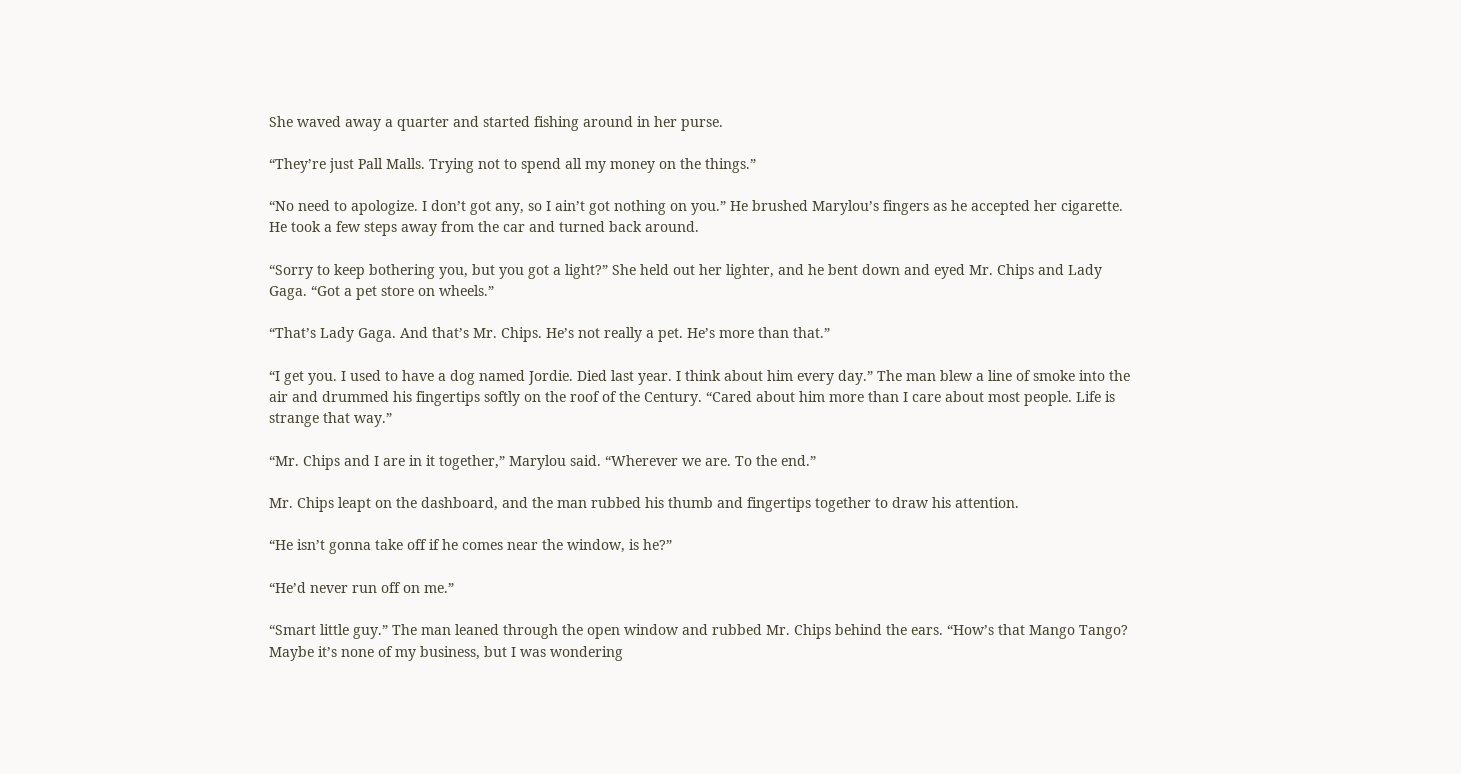She waved away a quarter and started fishing around in her purse.

“They’re just Pall Malls. Trying not to spend all my money on the things.”

“No need to apologize. I don’t got any, so I ain’t got nothing on you.” He brushed Marylou’s fingers as he accepted her cigarette. He took a few steps away from the car and turned back around.

“Sorry to keep bothering you, but you got a light?” She held out her lighter, and he bent down and eyed Mr. Chips and Lady Gaga. “Got a pet store on wheels.”

“That’s Lady Gaga. And that’s Mr. Chips. He’s not really a pet. He’s more than that.”

“I get you. I used to have a dog named Jordie. Died last year. I think about him every day.” The man blew a line of smoke into the air and drummed his fingertips softly on the roof of the Century. “Cared about him more than I care about most people. Life is strange that way.”

“Mr. Chips and I are in it together,” Marylou said. “Wherever we are. To the end.”

Mr. Chips leapt on the dashboard, and the man rubbed his thumb and fingertips together to draw his attention.

“He isn’t gonna take off if he comes near the window, is he?”

“He’d never run off on me.”

“Smart little guy.” The man leaned through the open window and rubbed Mr. Chips behind the ears. “How’s that Mango Tango? Maybe it’s none of my business, but I was wondering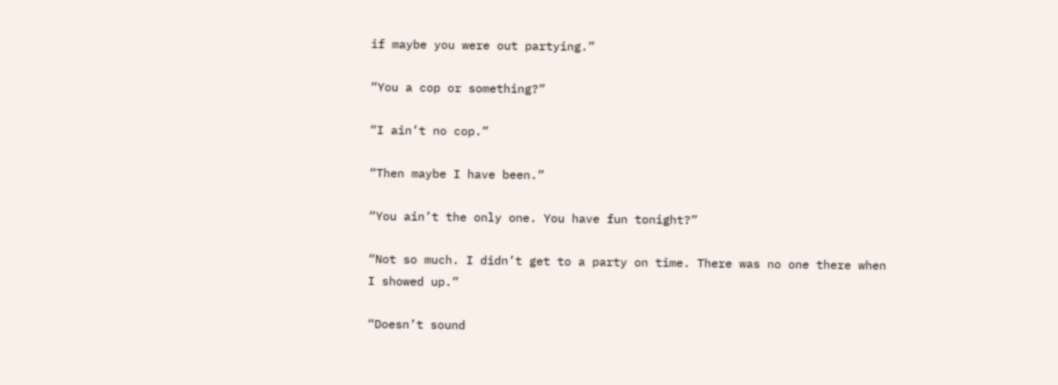if maybe you were out partying.”

“You a cop or something?”

“I ain’t no cop.”

“Then maybe I have been.”

“You ain’t the only one. You have fun tonight?”

“Not so much. I didn’t get to a party on time. There was no one there when I showed up.”

“Doesn’t sound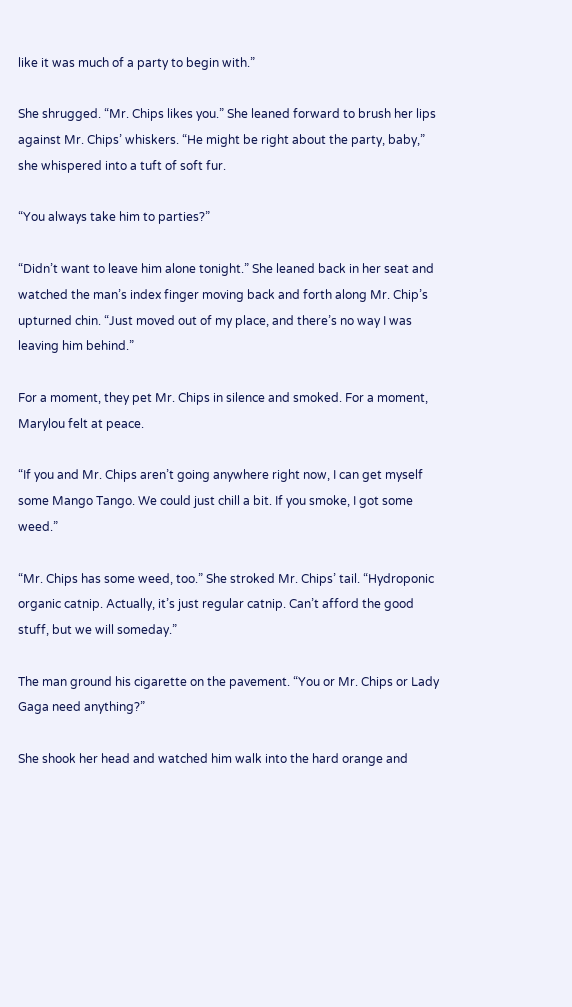like it was much of a party to begin with.”

She shrugged. “Mr. Chips likes you.” She leaned forward to brush her lips against Mr. Chips’ whiskers. “He might be right about the party, baby,” she whispered into a tuft of soft fur.

“You always take him to parties?”

“Didn’t want to leave him alone tonight.” She leaned back in her seat and watched the man’s index finger moving back and forth along Mr. Chip’s upturned chin. “Just moved out of my place, and there’s no way I was leaving him behind.”

For a moment, they pet Mr. Chips in silence and smoked. For a moment, Marylou felt at peace.

“If you and Mr. Chips aren’t going anywhere right now, I can get myself some Mango Tango. We could just chill a bit. If you smoke, I got some weed.”

“Mr. Chips has some weed, too.” She stroked Mr. Chips’ tail. “Hydroponic organic catnip. Actually, it’s just regular catnip. Can’t afford the good stuff, but we will someday.”

The man ground his cigarette on the pavement. “You or Mr. Chips or Lady Gaga need anything?”

She shook her head and watched him walk into the hard orange and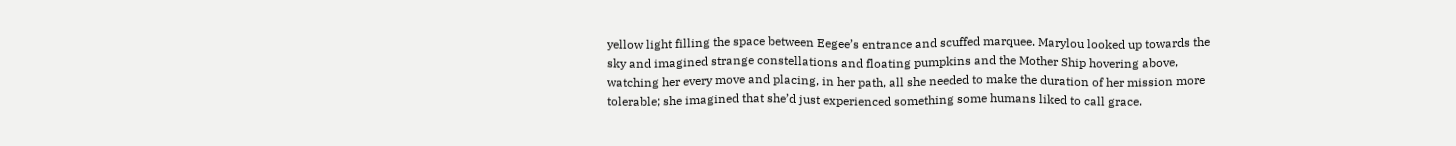yellow light filling the space between Eegee’s entrance and scuffed marquee. Marylou looked up towards the sky and imagined strange constellations and floating pumpkins and the Mother Ship hovering above, watching her every move and placing, in her path, all she needed to make the duration of her mission more tolerable; she imagined that she’d just experienced something some humans liked to call grace.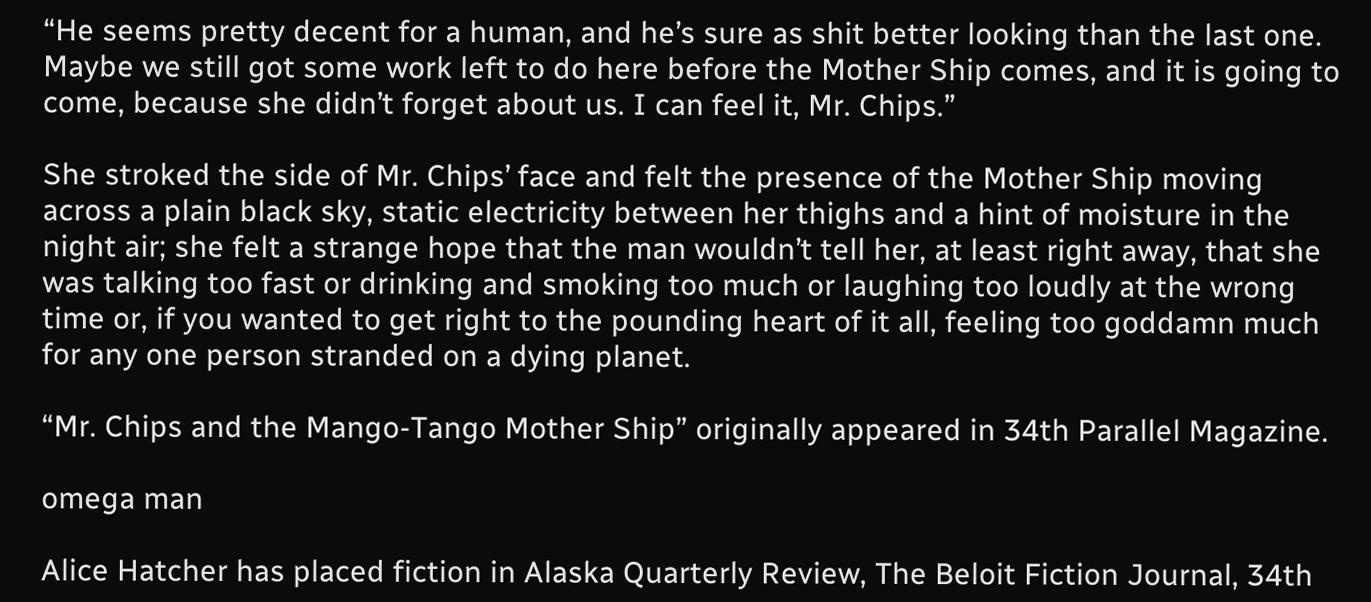“He seems pretty decent for a human, and he’s sure as shit better looking than the last one. Maybe we still got some work left to do here before the Mother Ship comes, and it is going to come, because she didn’t forget about us. I can feel it, Mr. Chips.”

She stroked the side of Mr. Chips’ face and felt the presence of the Mother Ship moving across a plain black sky, static electricity between her thighs and a hint of moisture in the night air; she felt a strange hope that the man wouldn’t tell her, at least right away, that she was talking too fast or drinking and smoking too much or laughing too loudly at the wrong time or, if you wanted to get right to the pounding heart of it all, feeling too goddamn much for any one person stranded on a dying planet.

“Mr. Chips and the Mango-Tango Mother Ship” originally appeared in 34th Parallel Magazine.

omega man

Alice Hatcher has placed fiction in Alaska Quarterly Review, The Beloit Fiction Journal, 34th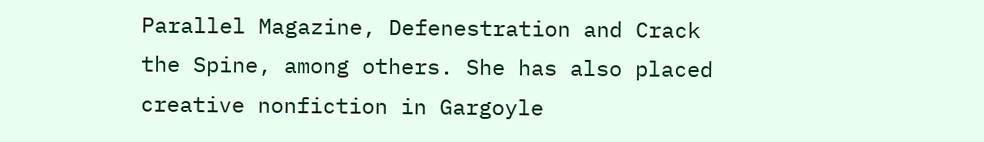Parallel Magazine, Defenestration and Crack the Spine, among others. She has also placed creative nonfiction in Gargoyle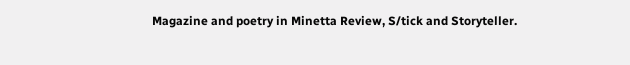Magazine and poetry in Minetta Review, S/tick and Storyteller.